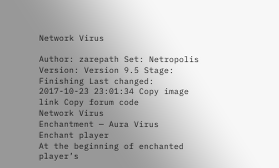Network Virus

Author: zarepath Set: Netropolis Version: Version 9.5 Stage: Finishing Last changed: 2017-10-23 23:01:34 Copy image link Copy forum code
Network Virus
Enchantment — Aura Virus
Enchant player
At the beginning of enchanted player’s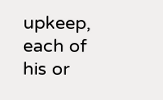upkeep, each of his or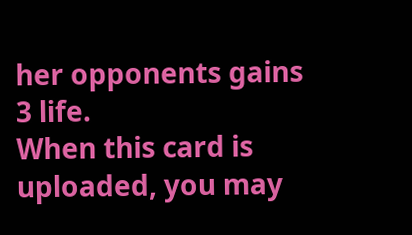her opponents gains 3 life.
When this card is uploaded, you may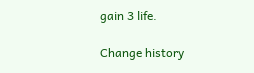gain 3 life.

Change history